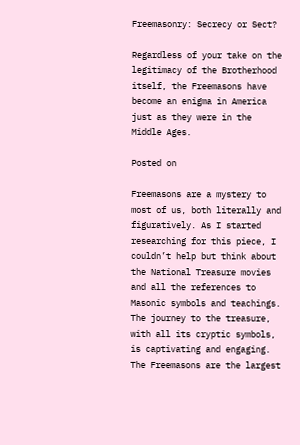Freemasonry: Secrecy or Sect?

Regardless of your take on the legitimacy of the Brotherhood itself, the Freemasons have become an enigma in America just as they were in the Middle Ages.

Posted on

Freemasons are a mystery to most of us, both literally and figuratively. As I started researching for this piece, I couldn’t help but think about the National Treasure movies and all the references to Masonic symbols and teachings. The journey to the treasure, with all its cryptic symbols, is captivating and engaging. The Freemasons are the largest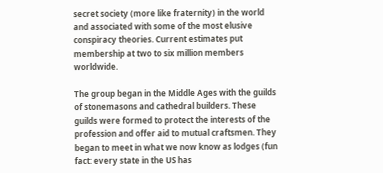secret society (more like fraternity) in the world and associated with some of the most elusive conspiracy theories. Current estimates put membership at two to six million members worldwide.

The group began in the Middle Ages with the guilds of stonemasons and cathedral builders. These guilds were formed to protect the interests of the profession and offer aid to mutual craftsmen. They began to meet in what we now know as lodges (fun fact: every state in the US has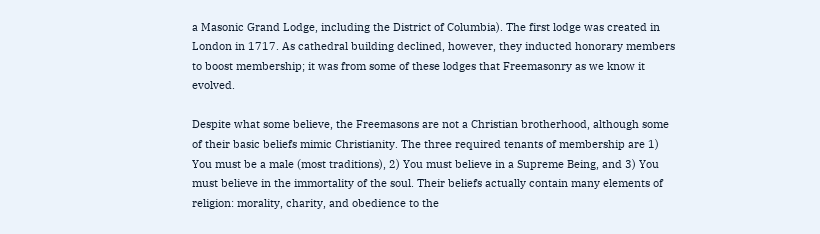a Masonic Grand Lodge, including the District of Columbia). The first lodge was created in London in 1717. As cathedral building declined, however, they inducted honorary members to boost membership; it was from some of these lodges that Freemasonry as we know it evolved.

Despite what some believe, the Freemasons are not a Christian brotherhood, although some of their basic beliefs mimic Christianity. The three required tenants of membership are 1) You must be a male (most traditions), 2) You must believe in a Supreme Being, and 3) You must believe in the immortality of the soul. Their beliefs actually contain many elements of religion: morality, charity, and obedience to the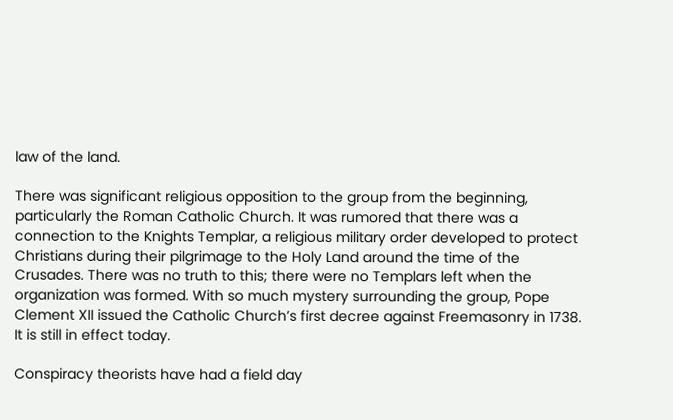law of the land.

There was significant religious opposition to the group from the beginning, particularly the Roman Catholic Church. It was rumored that there was a connection to the Knights Templar, a religious military order developed to protect Christians during their pilgrimage to the Holy Land around the time of the Crusades. There was no truth to this; there were no Templars left when the organization was formed. With so much mystery surrounding the group, Pope Clement XII issued the Catholic Church’s first decree against Freemasonry in 1738. It is still in effect today.

Conspiracy theorists have had a field day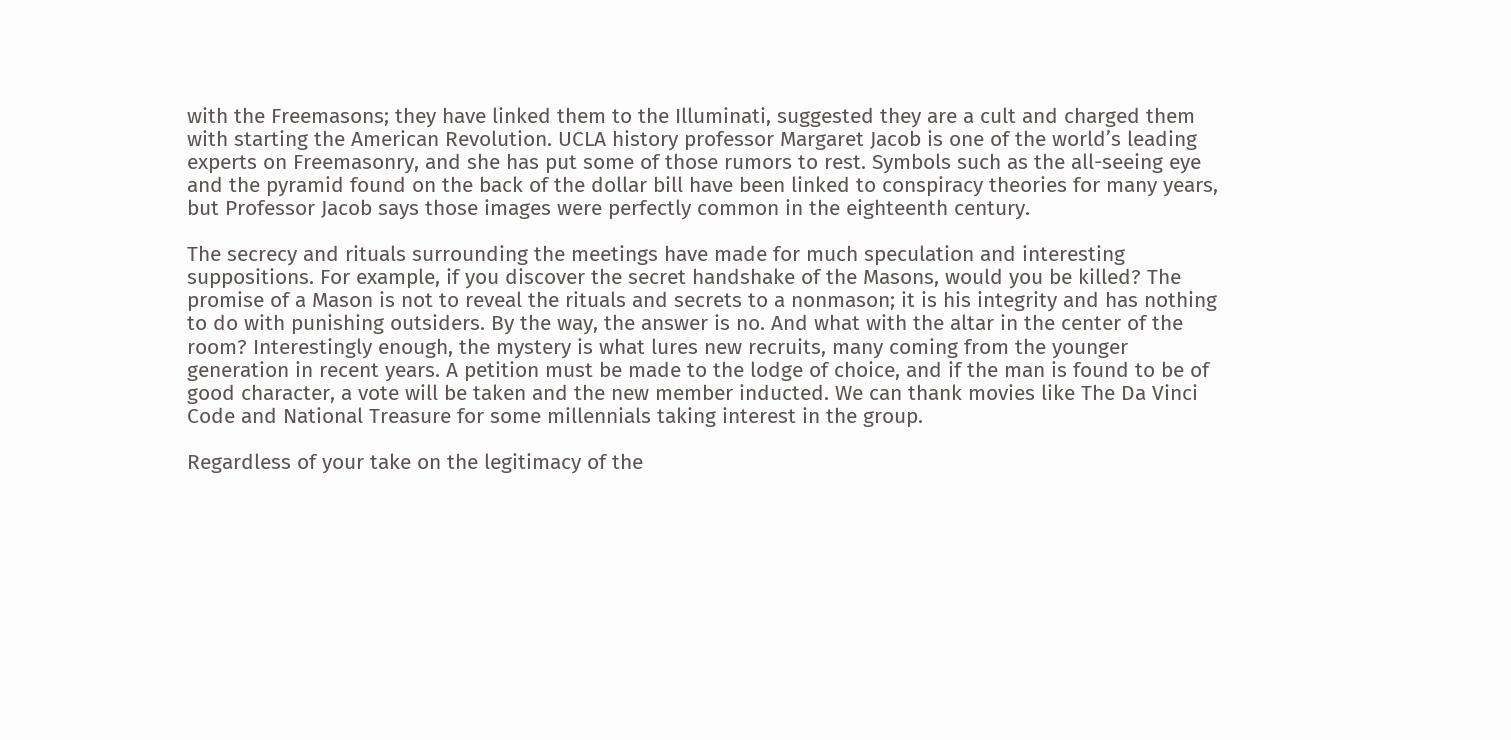with the Freemasons; they have linked them to the Illuminati, suggested they are a cult and charged them with starting the American Revolution. UCLA history professor Margaret Jacob is one of the world’s leading experts on Freemasonry, and she has put some of those rumors to rest. Symbols such as the all-seeing eye and the pyramid found on the back of the dollar bill have been linked to conspiracy theories for many years, but Professor Jacob says those images were perfectly common in the eighteenth century.

The secrecy and rituals surrounding the meetings have made for much speculation and interesting suppositions. For example, if you discover the secret handshake of the Masons, would you be killed? The promise of a Mason is not to reveal the rituals and secrets to a nonmason; it is his integrity and has nothing to do with punishing outsiders. By the way, the answer is no. And what with the altar in the center of the room? Interestingly enough, the mystery is what lures new recruits, many coming from the younger generation in recent years. A petition must be made to the lodge of choice, and if the man is found to be of good character, a vote will be taken and the new member inducted. We can thank movies like The Da Vinci Code and National Treasure for some millennials taking interest in the group.

Regardless of your take on the legitimacy of the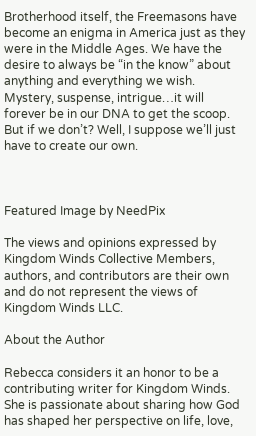Brotherhood itself, the Freemasons have become an enigma in America just as they were in the Middle Ages. We have the desire to always be “in the know” about anything and everything we wish. Mystery, suspense, intrigue…it will forever be in our DNA to get the scoop. But if we don’t? Well, I suppose we’ll just have to create our own.



Featured Image by NeedPix

The views and opinions expressed by Kingdom Winds Collective Members, authors, and contributors are their own and do not represent the views of Kingdom Winds LLC.

About the Author

Rebecca considers it an honor to be a contributing writer for Kingdom Winds. She is passionate about sharing how God has shaped her perspective on life, love,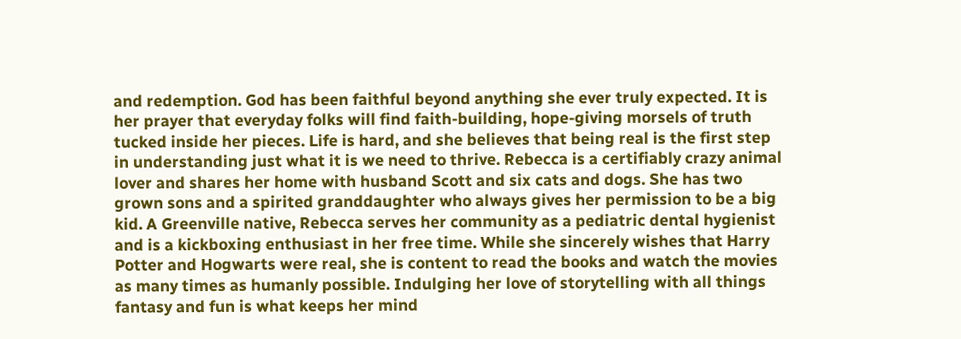and redemption. God has been faithful beyond anything she ever truly expected. It is her prayer that everyday folks will find faith-building, hope-giving morsels of truth tucked inside her pieces. Life is hard, and she believes that being real is the first step in understanding just what it is we need to thrive. Rebecca is a certifiably crazy animal lover and shares her home with husband Scott and six cats and dogs. She has two grown sons and a spirited granddaughter who always gives her permission to be a big kid. A Greenville native, Rebecca serves her community as a pediatric dental hygienist and is a kickboxing enthusiast in her free time. While she sincerely wishes that Harry Potter and Hogwarts were real, she is content to read the books and watch the movies as many times as humanly possible. Indulging her love of storytelling with all things fantasy and fun is what keeps her mind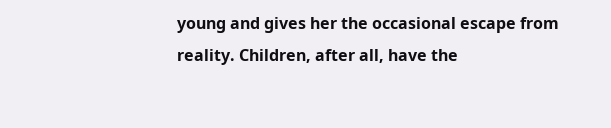young and gives her the occasional escape from reality. Children, after all, have the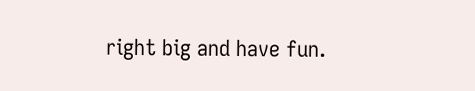right big and have fun.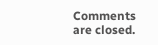Comments are closed.